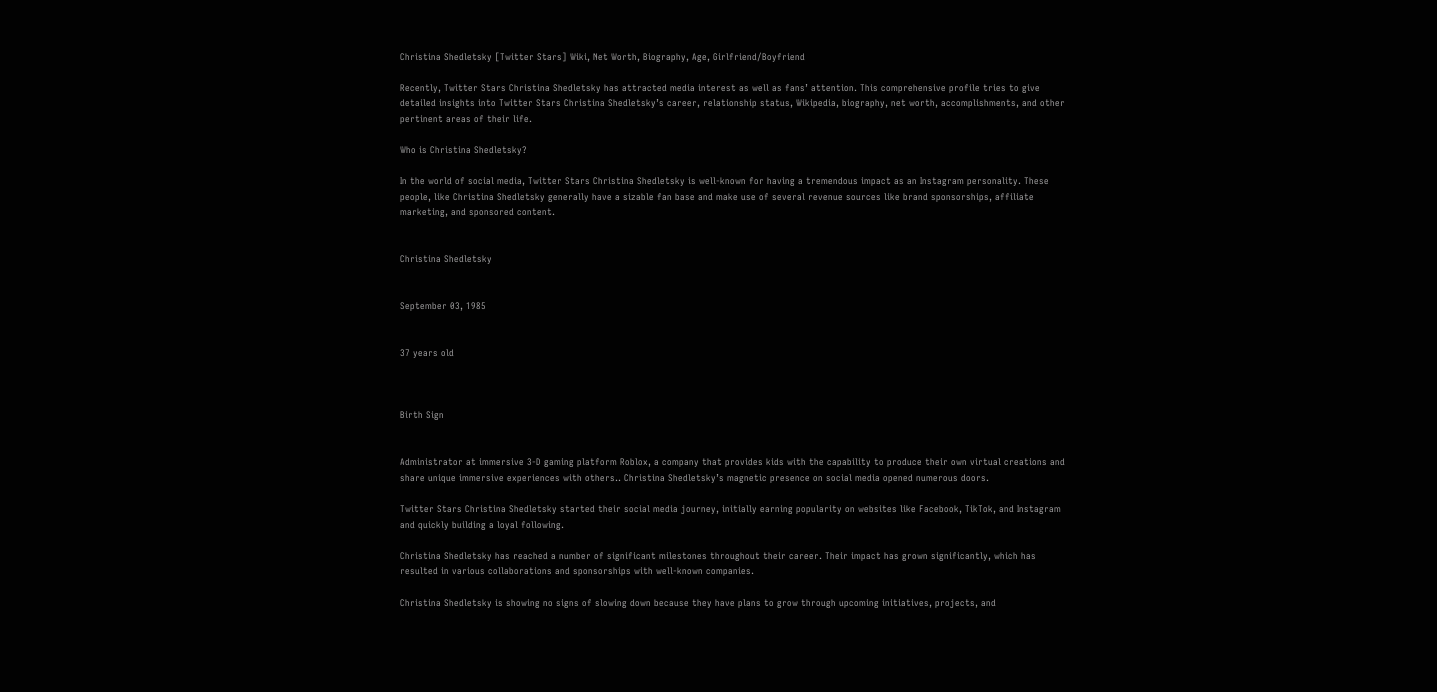Christina Shedletsky [Twitter Stars] Wiki, Net Worth, Biography, Age, Girlfriend/Boyfriend

Recently, Twitter Stars Christina Shedletsky has attracted media interest as well as fans’ attention. This comprehensive profile tries to give detailed insights into Twitter Stars Christina Shedletsky’s career, relationship status, Wikipedia, biography, net worth, accomplishments, and other pertinent areas of their life.

Who is Christina Shedletsky?

In the world of social media, Twitter Stars Christina Shedletsky is well-known for having a tremendous impact as an Instagram personality. These people, like Christina Shedletsky generally have a sizable fan base and make use of several revenue sources like brand sponsorships, affiliate marketing, and sponsored content.


Christina Shedletsky


September 03, 1985


37 years old



Birth Sign


Administrator at immersive 3-D gaming platform Roblox, a company that provides kids with the capability to produce their own virtual creations and share unique immersive experiences with others.. Christina Shedletsky’s magnetic presence on social media opened numerous doors.

Twitter Stars Christina Shedletsky started their social media journey, initially earning popularity on websites like Facebook, TikTok, and Instagram and quickly building a loyal following.

Christina Shedletsky has reached a number of significant milestones throughout their career. Their impact has grown significantly, which has resulted in various collaborations and sponsorships with well-known companies.

Christina Shedletsky is showing no signs of slowing down because they have plans to grow through upcoming initiatives, projects, and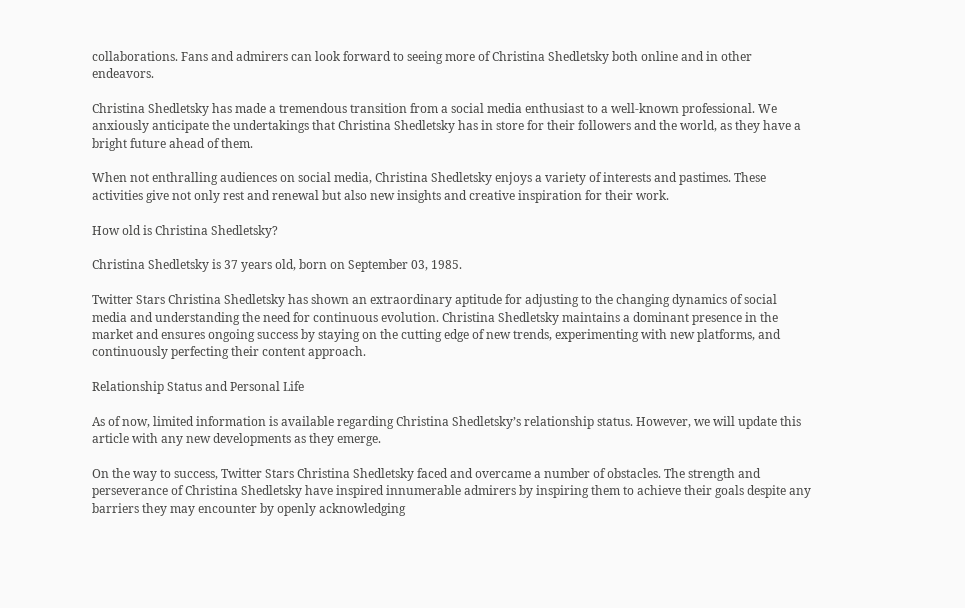collaborations. Fans and admirers can look forward to seeing more of Christina Shedletsky both online and in other endeavors.

Christina Shedletsky has made a tremendous transition from a social media enthusiast to a well-known professional. We anxiously anticipate the undertakings that Christina Shedletsky has in store for their followers and the world, as they have a bright future ahead of them.

When not enthralling audiences on social media, Christina Shedletsky enjoys a variety of interests and pastimes. These activities give not only rest and renewal but also new insights and creative inspiration for their work.

How old is Christina Shedletsky?

Christina Shedletsky is 37 years old, born on September 03, 1985.

Twitter Stars Christina Shedletsky has shown an extraordinary aptitude for adjusting to the changing dynamics of social media and understanding the need for continuous evolution. Christina Shedletsky maintains a dominant presence in the market and ensures ongoing success by staying on the cutting edge of new trends, experimenting with new platforms, and continuously perfecting their content approach.

Relationship Status and Personal Life

As of now, limited information is available regarding Christina Shedletsky’s relationship status. However, we will update this article with any new developments as they emerge.

On the way to success, Twitter Stars Christina Shedletsky faced and overcame a number of obstacles. The strength and perseverance of Christina Shedletsky have inspired innumerable admirers by inspiring them to achieve their goals despite any barriers they may encounter by openly acknowledging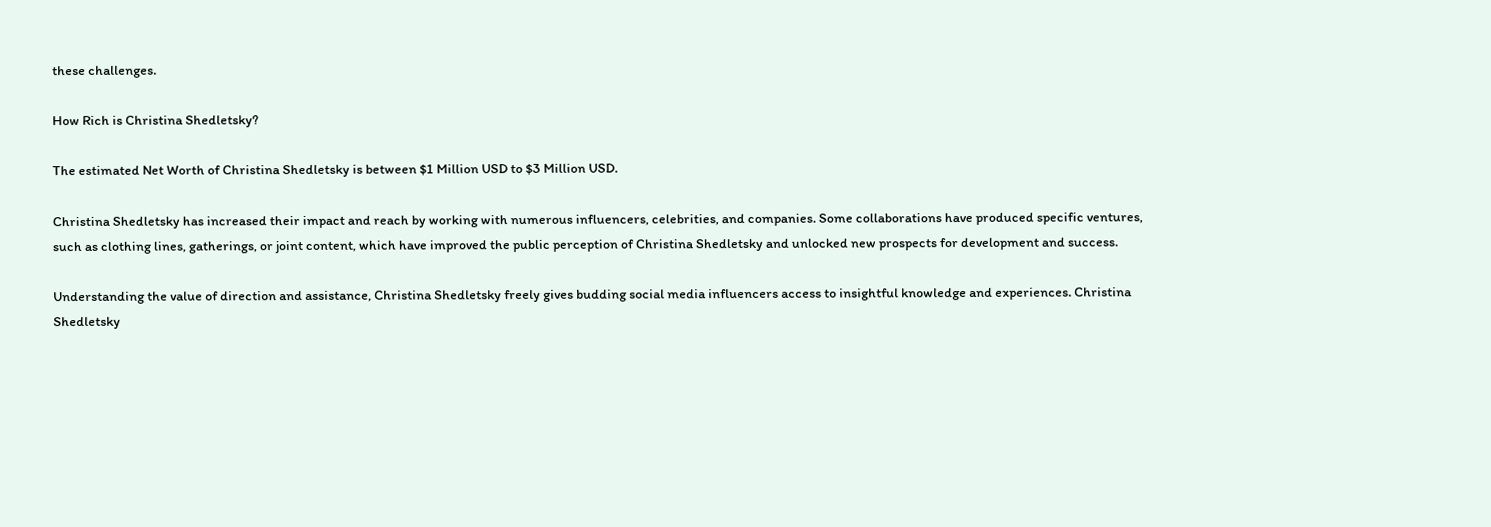these challenges.

How Rich is Christina Shedletsky?

The estimated Net Worth of Christina Shedletsky is between $1 Million USD to $3 Million USD.

Christina Shedletsky has increased their impact and reach by working with numerous influencers, celebrities, and companies. Some collaborations have produced specific ventures, such as clothing lines, gatherings, or joint content, which have improved the public perception of Christina Shedletsky and unlocked new prospects for development and success.

Understanding the value of direction and assistance, Christina Shedletsky freely gives budding social media influencers access to insightful knowledge and experiences. Christina Shedletsky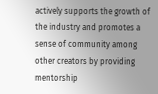actively supports the growth of the industry and promotes a sense of community among other creators by providing mentorship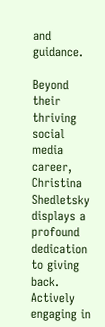and guidance.

Beyond their thriving social media career, Christina Shedletsky displays a profound dedication to giving back. Actively engaging in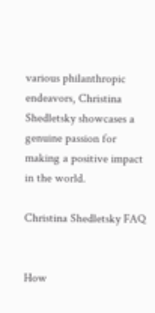various philanthropic endeavors, Christina Shedletsky showcases a genuine passion for making a positive impact in the world.

Christina Shedletsky FAQ


How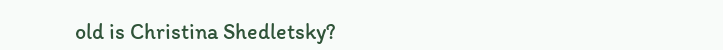old is Christina Shedletsky?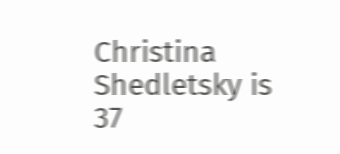Christina Shedletsky is 37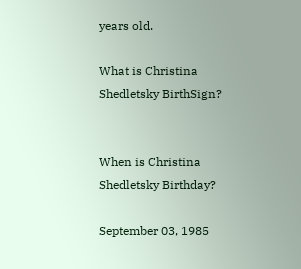years old.

What is Christina Shedletsky BirthSign?


When is Christina Shedletsky Birthday?

September 03, 1985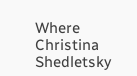Where Christina Shedletsky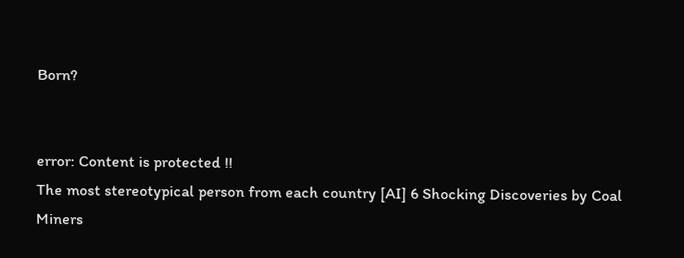Born?


error: Content is protected !!
The most stereotypical person from each country [AI] 6 Shocking Discoveries by Coal Miners